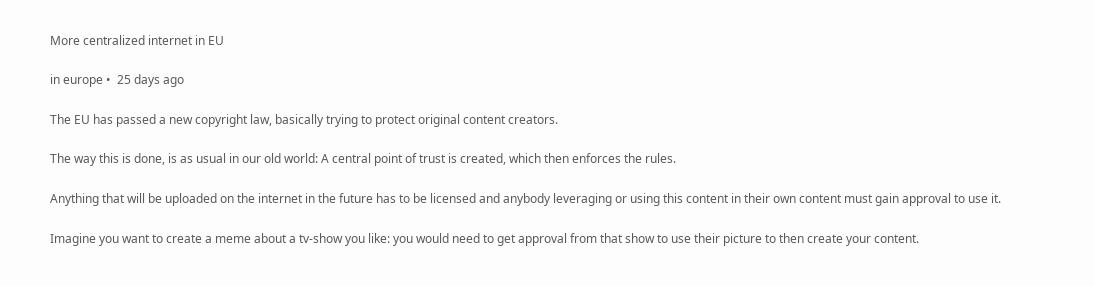More centralized internet in EU

in europe •  25 days ago

The EU has passed a new copyright law, basically trying to protect original content creators.

The way this is done, is as usual in our old world: A central point of trust is created, which then enforces the rules.

Anything that will be uploaded on the internet in the future has to be licensed and anybody leveraging or using this content in their own content must gain approval to use it.

Imagine you want to create a meme about a tv-show you like: you would need to get approval from that show to use their picture to then create your content.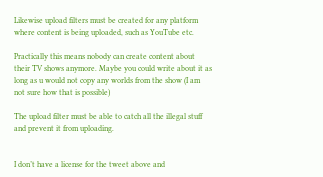Likewise upload filters must be created for any platform where content is being uploaded, such as YouTube etc.

Practically this means nobody can create content about their TV shows anymore. Maybe you could write about it as long as u would not copy any worlds from the show (I am not sure how that is possible)

The upload filter must be able to catch all the illegal stuff and prevent it from uploading.


I don’t have a license for the tweet above and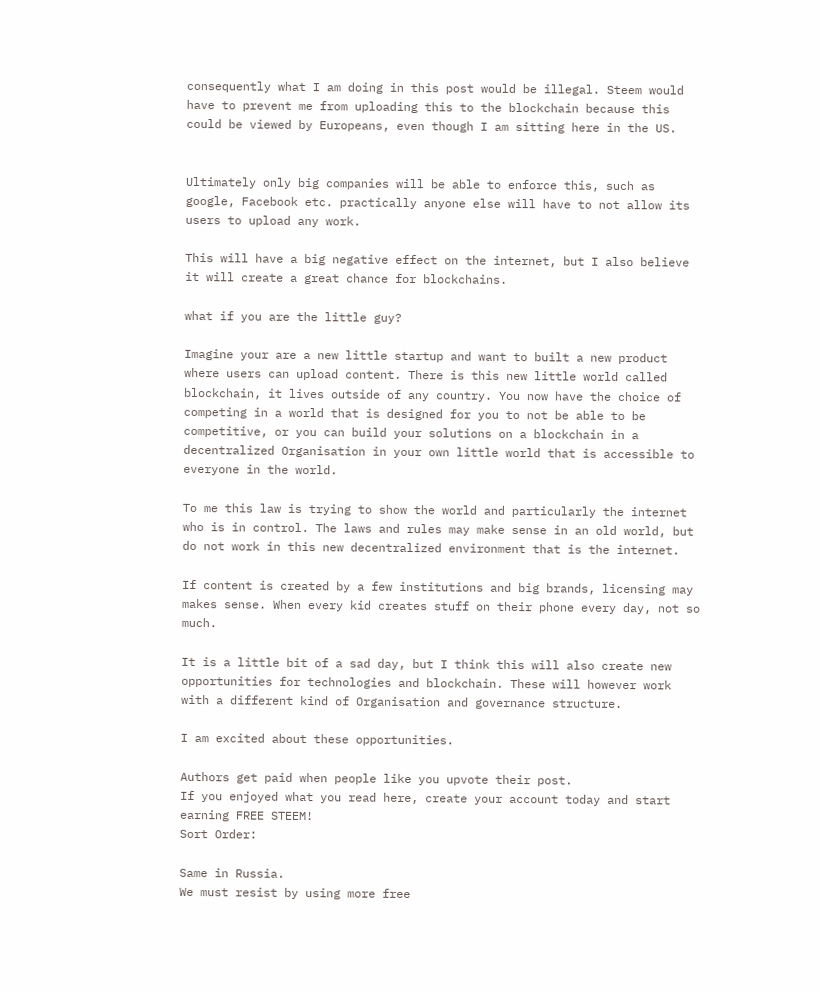consequently what I am doing in this post would be illegal. Steem would have to prevent me from uploading this to the blockchain because this could be viewed by Europeans, even though I am sitting here in the US.


Ultimately only big companies will be able to enforce this, such as google, Facebook etc. practically anyone else will have to not allow its users to upload any work.

This will have a big negative effect on the internet, but I also believe it will create a great chance for blockchains.

what if you are the little guy?

Imagine your are a new little startup and want to built a new product where users can upload content. There is this new little world called blockchain, it lives outside of any country. You now have the choice of competing in a world that is designed for you to not be able to be competitive, or you can build your solutions on a blockchain in a decentralized Organisation in your own little world that is accessible to everyone in the world.

To me this law is trying to show the world and particularly the internet who is in control. The laws and rules may make sense in an old world, but do not work in this new decentralized environment that is the internet.

If content is created by a few institutions and big brands, licensing may makes sense. When every kid creates stuff on their phone every day, not so much.

It is a little bit of a sad day, but I think this will also create new opportunities for technologies and blockchain. These will however work with a different kind of Organisation and governance structure.

I am excited about these opportunities.

Authors get paid when people like you upvote their post.
If you enjoyed what you read here, create your account today and start earning FREE STEEM!
Sort Order:

Same in Russia.
We must resist by using more free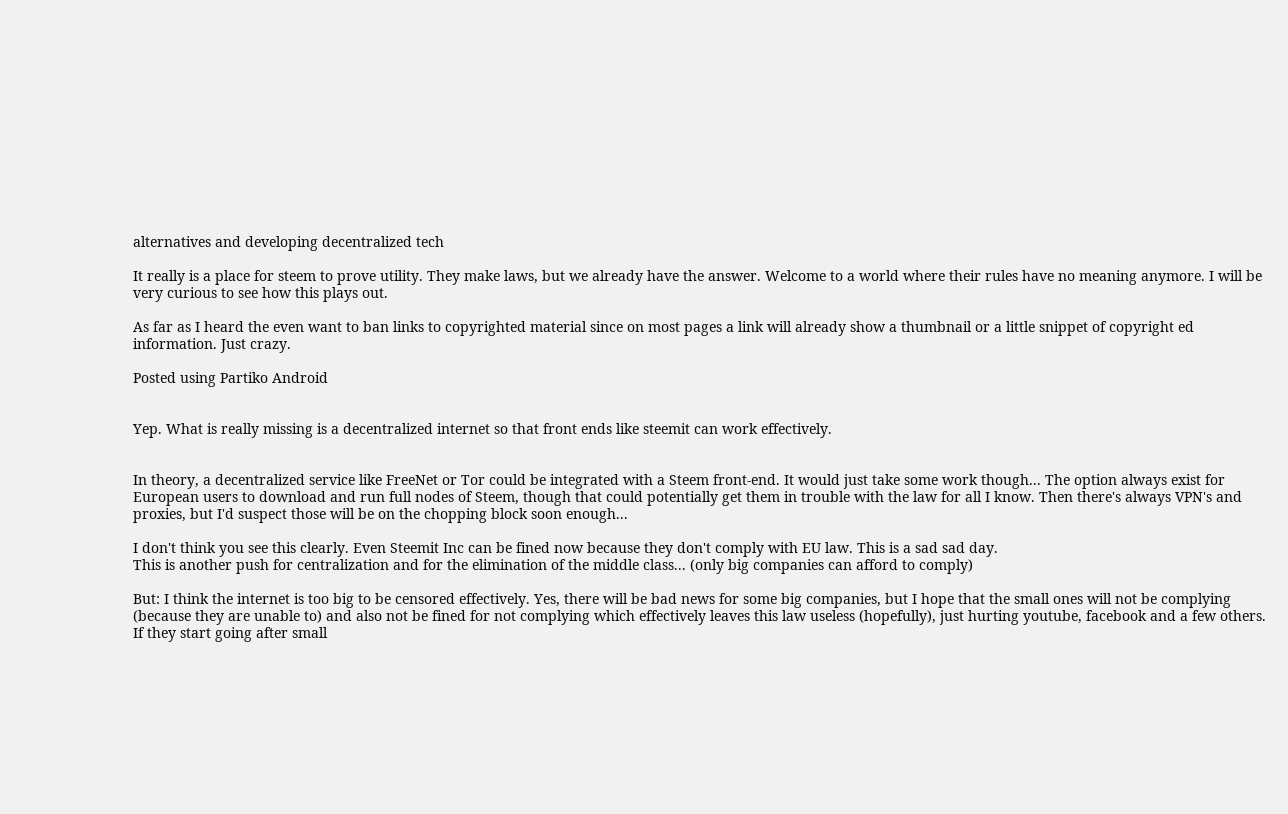alternatives and developing decentralized tech

It really is a place for steem to prove utility. They make laws, but we already have the answer. Welcome to a world where their rules have no meaning anymore. I will be very curious to see how this plays out.

As far as I heard the even want to ban links to copyrighted material since on most pages a link will already show a thumbnail or a little snippet of copyright ed information. Just crazy.

Posted using Partiko Android


Yep. What is really missing is a decentralized internet so that front ends like steemit can work effectively.


In theory, a decentralized service like FreeNet or Tor could be integrated with a Steem front-end. It would just take some work though... The option always exist for European users to download and run full nodes of Steem, though that could potentially get them in trouble with the law for all I know. Then there's always VPN's and proxies, but I'd suspect those will be on the chopping block soon enough...

I don't think you see this clearly. Even Steemit Inc can be fined now because they don't comply with EU law. This is a sad sad day.
This is another push for centralization and for the elimination of the middle class... (only big companies can afford to comply)

But: I think the internet is too big to be censored effectively. Yes, there will be bad news for some big companies, but I hope that the small ones will not be complying (because they are unable to) and also not be fined for not complying which effectively leaves this law useless (hopefully), just hurting youtube, facebook and a few others.
If they start going after small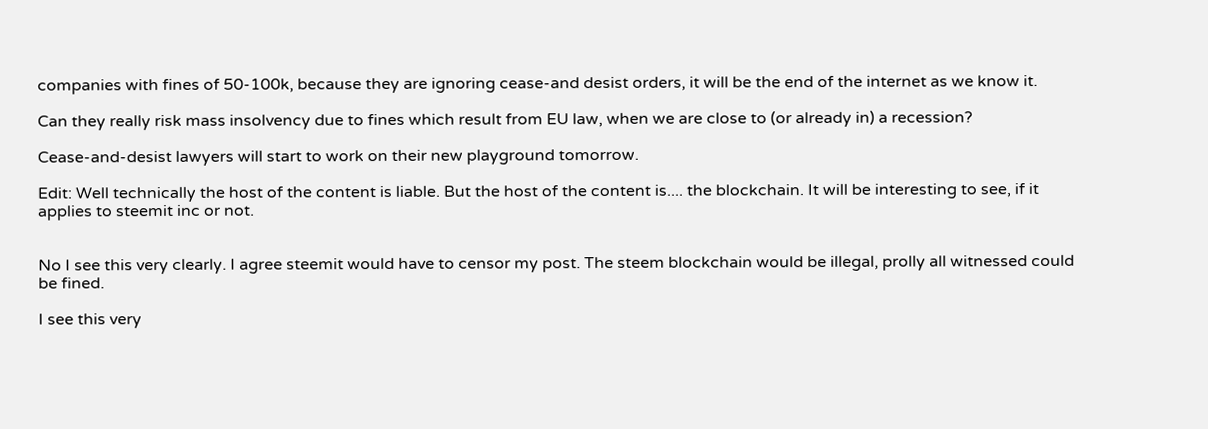companies with fines of 50-100k, because they are ignoring cease-and desist orders, it will be the end of the internet as we know it.

Can they really risk mass insolvency due to fines which result from EU law, when we are close to (or already in) a recession?

Cease-and-desist lawyers will start to work on their new playground tomorrow.

Edit: Well technically the host of the content is liable. But the host of the content is.... the blockchain. It will be interesting to see, if it applies to steemit inc or not.


No I see this very clearly. I agree steemit would have to censor my post. The steem blockchain would be illegal, prolly all witnessed could be fined.

I see this very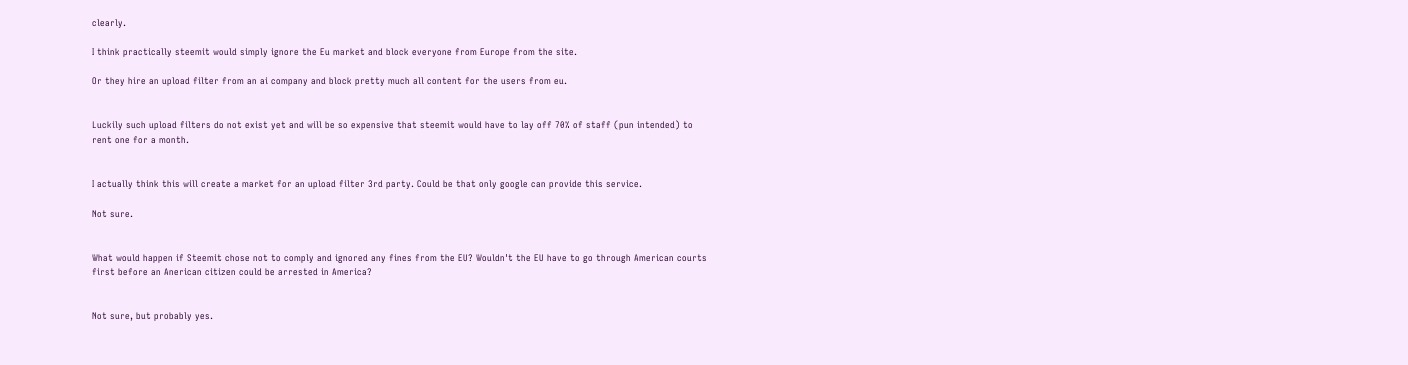clearly.

I think practically steemit would simply ignore the Eu market and block everyone from Europe from the site.

Or they hire an upload filter from an ai company and block pretty much all content for the users from eu.


Luckily such upload filters do not exist yet and will be so expensive that steemit would have to lay off 70% of staff (pun intended) to rent one for a month.


I actually think this will create a market for an upload filter 3rd party. Could be that only google can provide this service.

Not sure.


What would happen if Steemit chose not to comply and ignored any fines from the EU? Wouldn't the EU have to go through American courts first before an Anerican citizen could be arrested in America?


Not sure, but probably yes.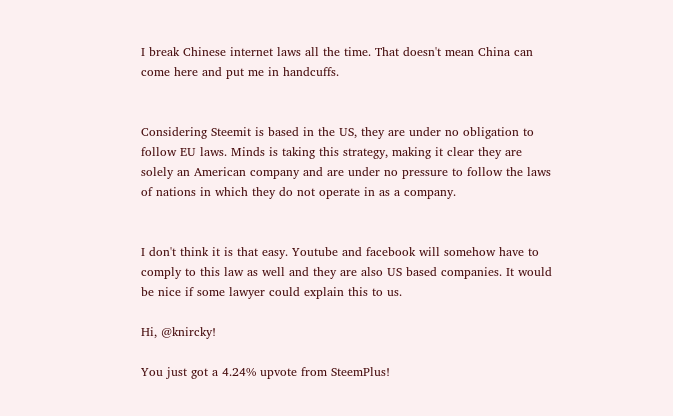I break Chinese internet laws all the time. That doesn't mean China can come here and put me in handcuffs.


Considering Steemit is based in the US, they are under no obligation to follow EU laws. Minds is taking this strategy, making it clear they are solely an American company and are under no pressure to follow the laws of nations in which they do not operate in as a company.


I don't think it is that easy. Youtube and facebook will somehow have to comply to this law as well and they are also US based companies. It would be nice if some lawyer could explain this to us.

Hi, @knircky!

You just got a 4.24% upvote from SteemPlus!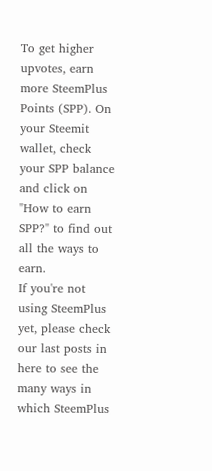To get higher upvotes, earn more SteemPlus Points (SPP). On your Steemit wallet, check your SPP balance and click on "How to earn SPP?" to find out all the ways to earn.
If you're not using SteemPlus yet, please check our last posts in here to see the many ways in which SteemPlus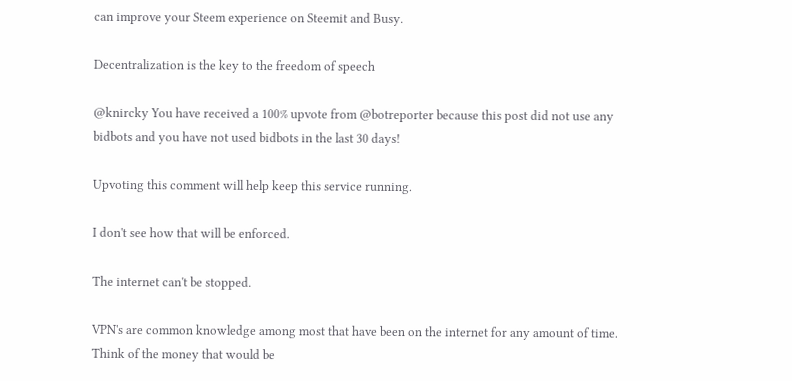can improve your Steem experience on Steemit and Busy.

Decentralization is the key to the freedom of speech

@knircky You have received a 100% upvote from @botreporter because this post did not use any bidbots and you have not used bidbots in the last 30 days!

Upvoting this comment will help keep this service running.

I don't see how that will be enforced.

The internet can't be stopped.

VPN's are common knowledge among most that have been on the internet for any amount of time. Think of the money that would be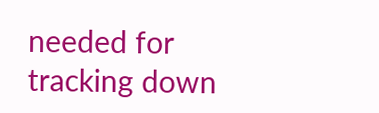needed for tracking down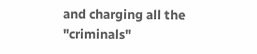and charging all the "criminals"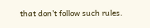that don't follow such rules.